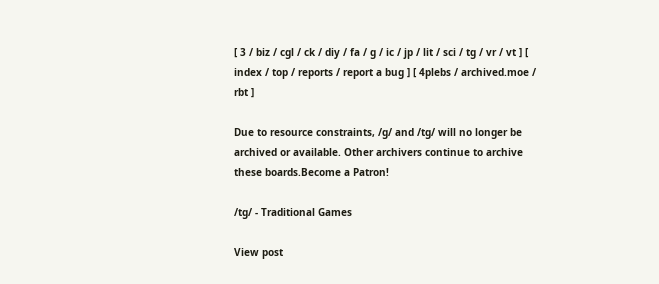[ 3 / biz / cgl / ck / diy / fa / g / ic / jp / lit / sci / tg / vr / vt ] [ index / top / reports / report a bug ] [ 4plebs / archived.moe / rbt ]

Due to resource constraints, /g/ and /tg/ will no longer be archived or available. Other archivers continue to archive these boards.Become a Patron!

/tg/ - Traditional Games

View post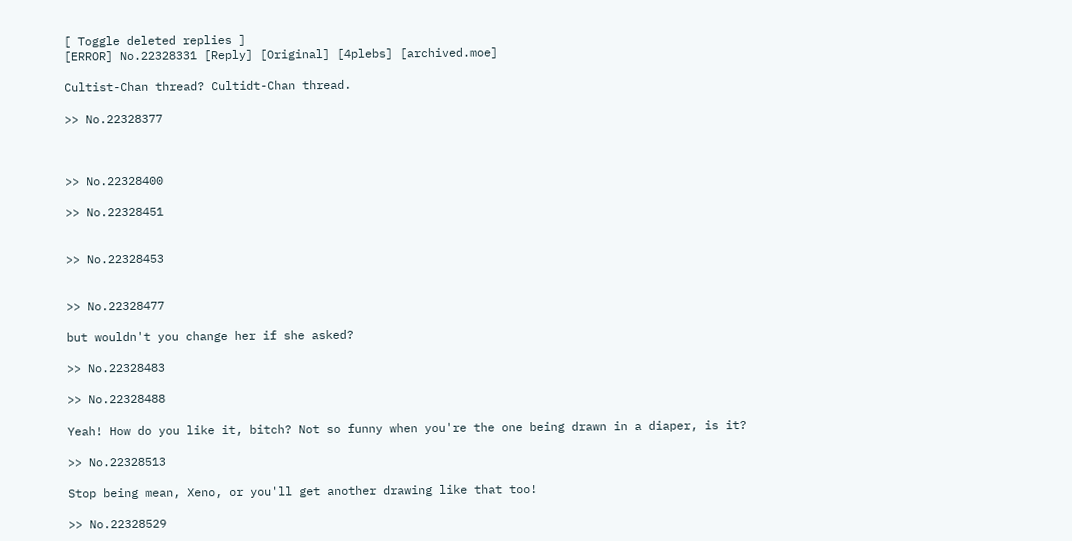[ Toggle deleted replies ]
[ERROR] No.22328331 [Reply] [Original] [4plebs] [archived.moe]

Cultist-Chan thread? Cultidt-Chan thread.

>> No.22328377



>> No.22328400

>> No.22328451


>> No.22328453


>> No.22328477

but wouldn't you change her if she asked?

>> No.22328483

>> No.22328488

Yeah! How do you like it, bitch? Not so funny when you're the one being drawn in a diaper, is it?

>> No.22328513

Stop being mean, Xeno, or you'll get another drawing like that too!

>> No.22328529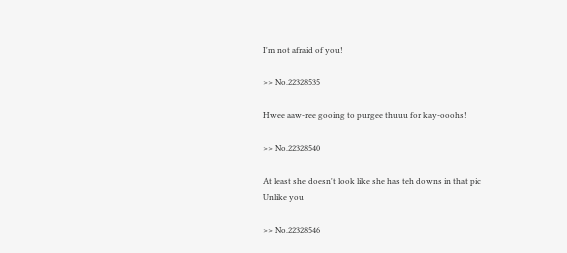I'm not afraid of you!

>> No.22328535

Hwee aaw-ree gooing to purgee thuuu for kay-ooohs!

>> No.22328540

At least she doesn't look like she has teh downs in that pic
Unlike you

>> No.22328546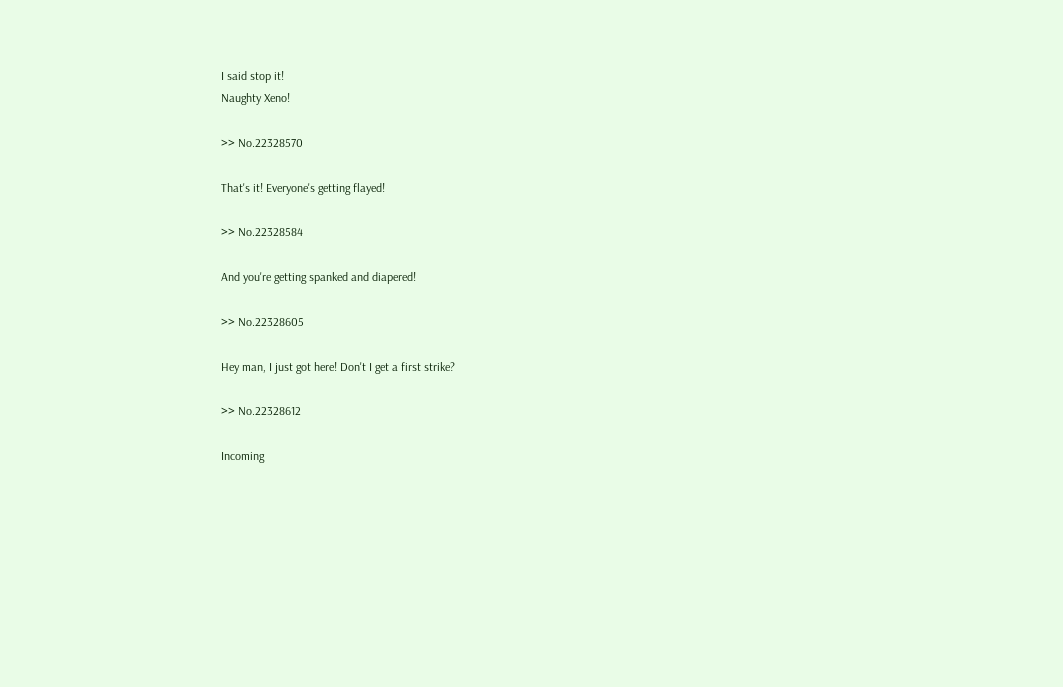I said stop it!
Naughty Xeno!

>> No.22328570

That's it! Everyone's getting flayed!

>> No.22328584

And you're getting spanked and diapered!

>> No.22328605

Hey man, I just got here! Don't I get a first strike?

>> No.22328612

Incoming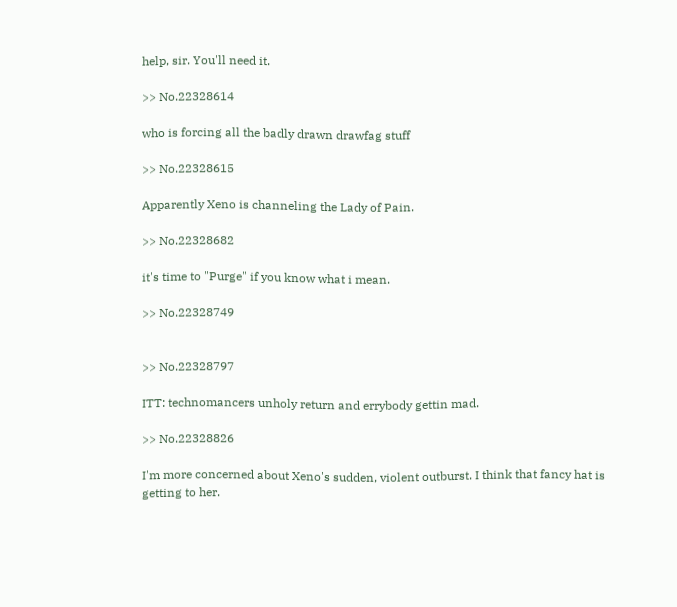help, sir. You'll need it.

>> No.22328614

who is forcing all the badly drawn drawfag stuff

>> No.22328615

Apparently Xeno is channeling the Lady of Pain.

>> No.22328682

it's time to "Purge" if you know what i mean.

>> No.22328749


>> No.22328797

ITT: technomancers unholy return and errybody gettin mad.

>> No.22328826

I'm more concerned about Xeno's sudden, violent outburst. I think that fancy hat is getting to her.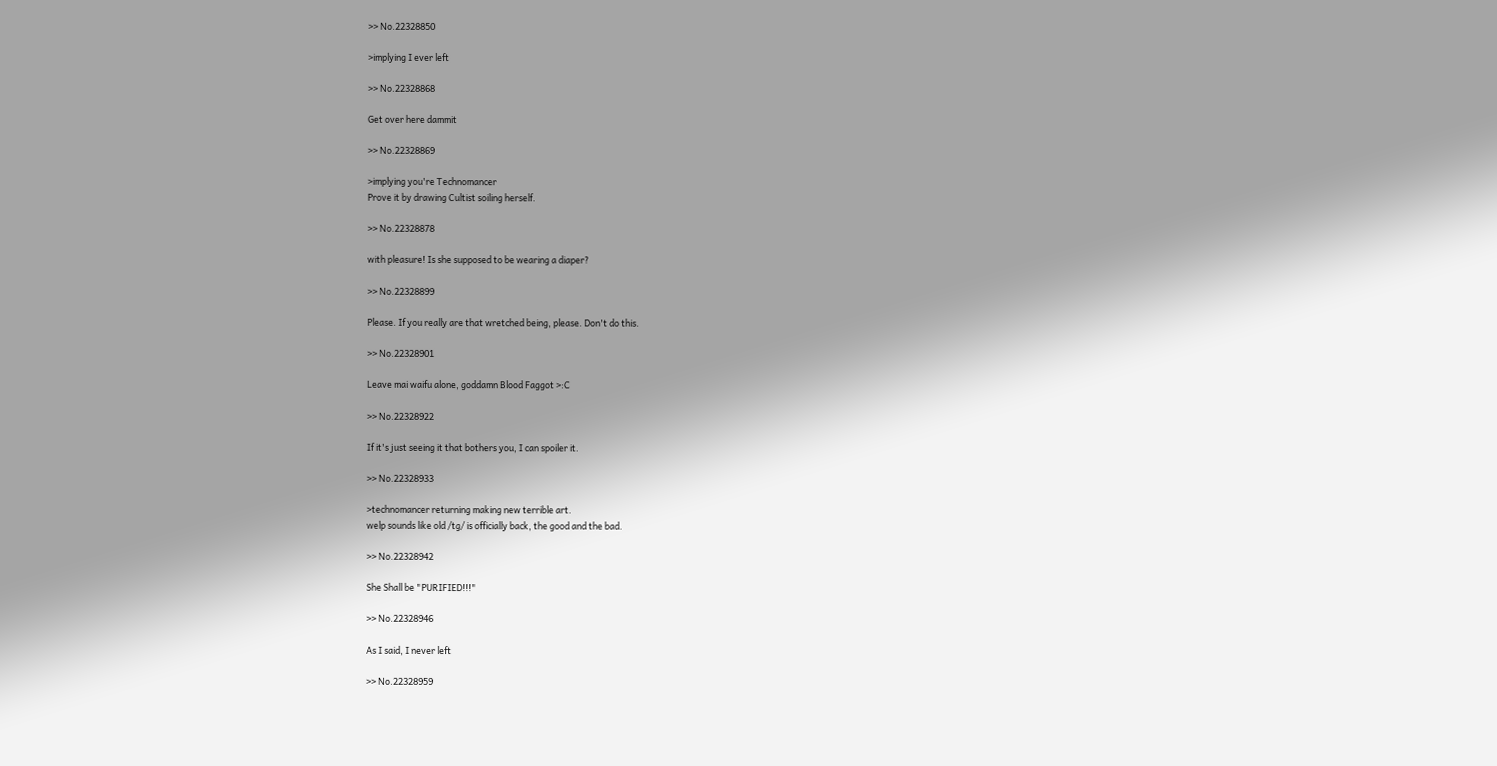>> No.22328850

>implying I ever left

>> No.22328868

Get over here dammit

>> No.22328869

>implying you're Technomancer
Prove it by drawing Cultist soiling herself.

>> No.22328878

with pleasure! Is she supposed to be wearing a diaper?

>> No.22328899

Please. If you really are that wretched being, please. Don't do this.

>> No.22328901

Leave mai waifu alone, goddamn Blood Faggot >:C

>> No.22328922

If it's just seeing it that bothers you, I can spoiler it.

>> No.22328933

>technomancer returning making new terrible art.
welp sounds like old /tg/ is officially back, the good and the bad.

>> No.22328942

She Shall be "PURIFIED!!!"

>> No.22328946

As I said, I never left

>> No.22328959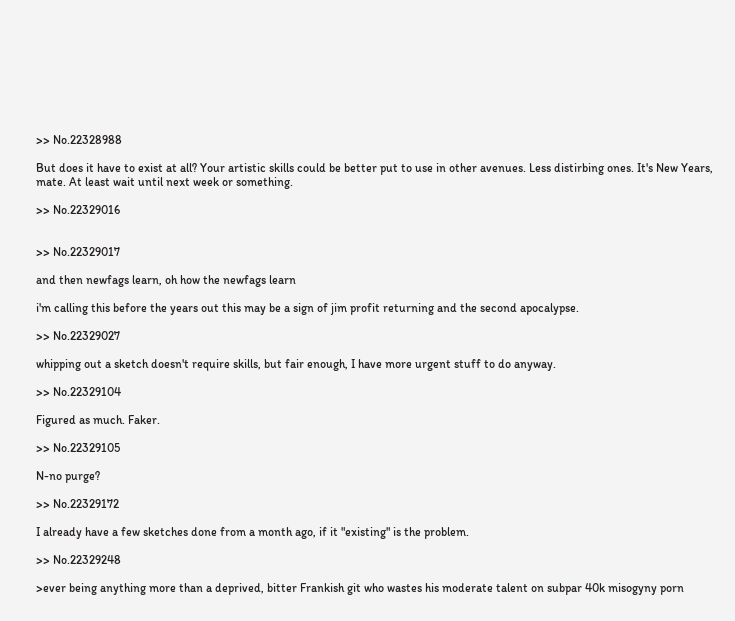>> No.22328988

But does it have to exist at all? Your artistic skills could be better put to use in other avenues. Less distirbing ones. It's New Years, mate. At least wait until next week or something.

>> No.22329016


>> No.22329017

and then newfags learn, oh how the newfags learn

i'm calling this before the years out this may be a sign of jim profit returning and the second apocalypse.

>> No.22329027

whipping out a sketch doesn't require skills, but fair enough, I have more urgent stuff to do anyway.

>> No.22329104

Figured as much. Faker.

>> No.22329105

N-no purge?

>> No.22329172

I already have a few sketches done from a month ago, if it "existing" is the problem.

>> No.22329248

>ever being anything more than a deprived, bitter Frankish git who wastes his moderate talent on subpar 40k misogyny porn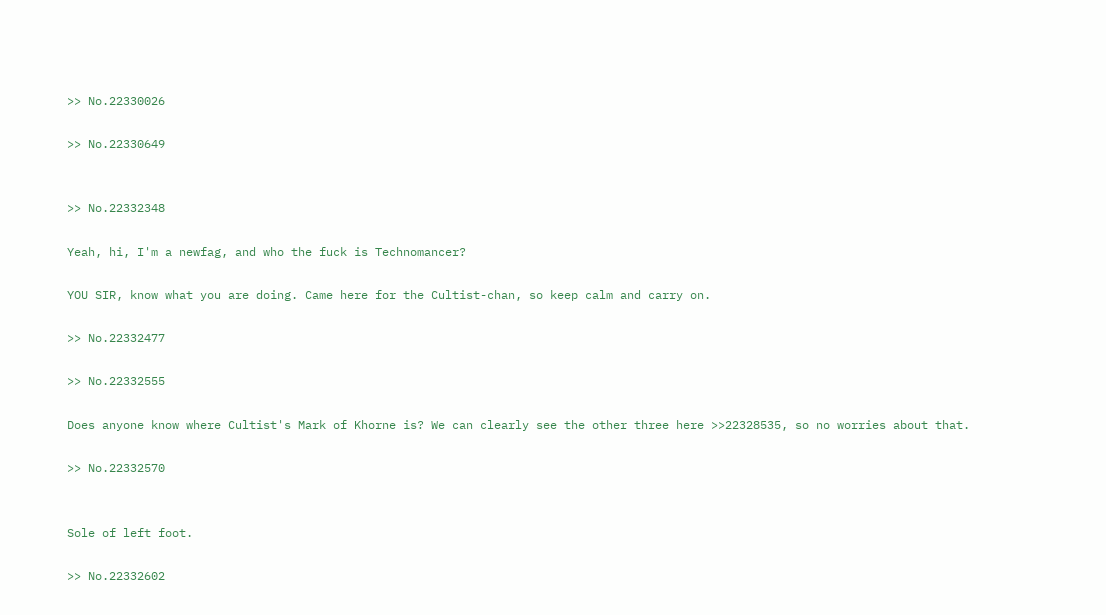>> No.22330026

>> No.22330649


>> No.22332348

Yeah, hi, I'm a newfag, and who the fuck is Technomancer?

YOU SIR, know what you are doing. Came here for the Cultist-chan, so keep calm and carry on.

>> No.22332477

>> No.22332555

Does anyone know where Cultist's Mark of Khorne is? We can clearly see the other three here >>22328535, so no worries about that.

>> No.22332570


Sole of left foot.

>> No.22332602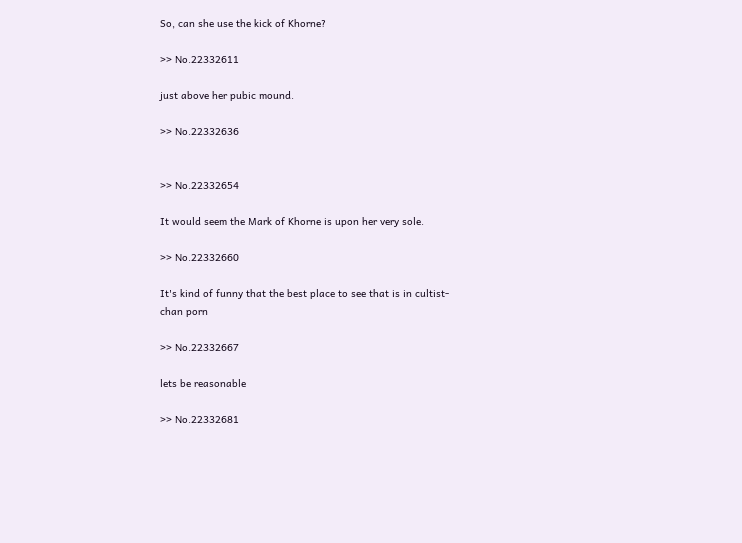So, can she use the kick of Khorne?

>> No.22332611

just above her pubic mound.

>> No.22332636


>> No.22332654

It would seem the Mark of Khorne is upon her very sole.

>> No.22332660

It's kind of funny that the best place to see that is in cultist-chan porn

>> No.22332667

lets be reasonable

>> No.22332681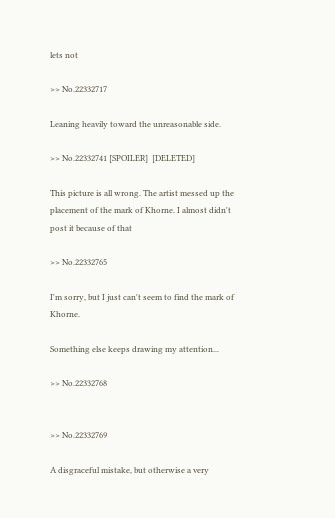lets not

>> No.22332717

Leaning heavily toward the unreasonable side.

>> No.22332741 [SPOILER]  [DELETED]

This picture is all wrong. The artist messed up the placement of the mark of Khorne. I almost didn't post it because of that

>> No.22332765

I'm sorry, but I just can't seem to find the mark of Khorne.

Something else keeps drawing my attention...

>> No.22332768


>> No.22332769

A disgraceful mistake, but otherwise a very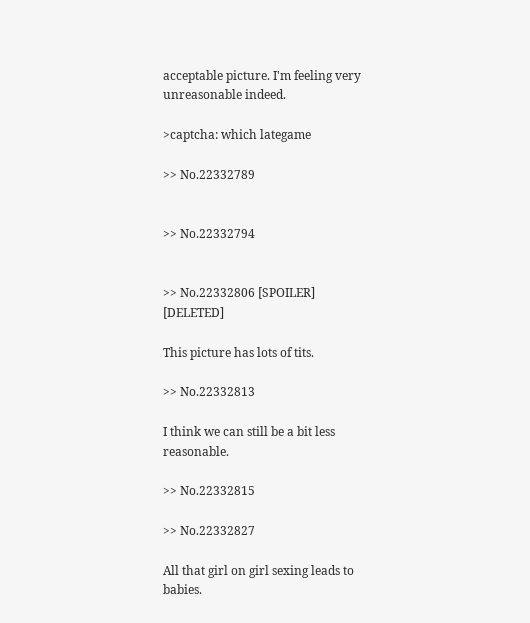acceptable picture. I'm feeling very unreasonable indeed.

>captcha: which lategame

>> No.22332789


>> No.22332794


>> No.22332806 [SPOILER]  [DELETED]

This picture has lots of tits.

>> No.22332813

I think we can still be a bit less reasonable.

>> No.22332815

>> No.22332827

All that girl on girl sexing leads to babies.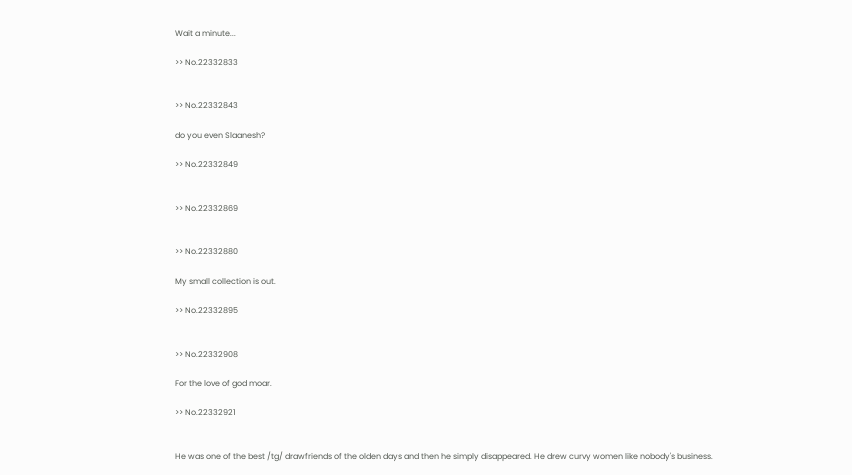Wait a minute...

>> No.22332833


>> No.22332843

do you even Slaanesh?

>> No.22332849


>> No.22332869


>> No.22332880

My small collection is out.

>> No.22332895


>> No.22332908

For the love of god moar.

>> No.22332921


He was one of the best /tg/ drawfriends of the olden days and then he simply disappeared. He drew curvy women like nobody's business.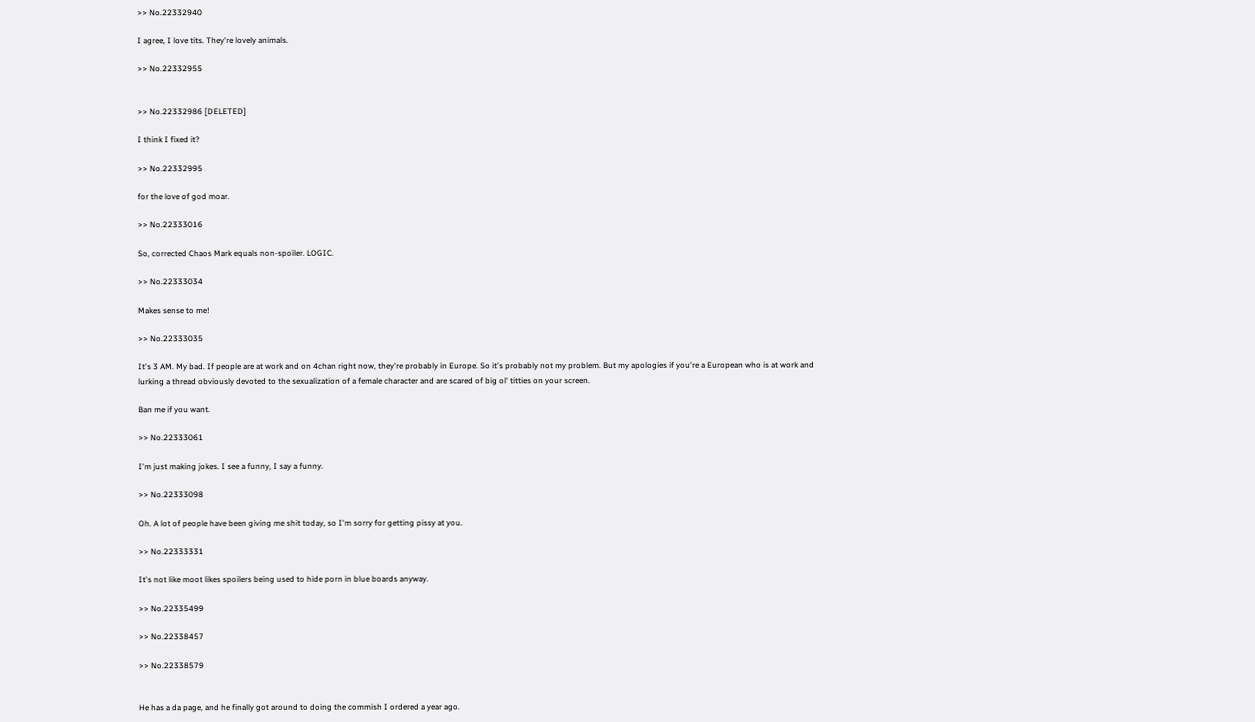>> No.22332940

I agree, I love tits. They're lovely animals.

>> No.22332955


>> No.22332986 [DELETED]

I think I fixed it?

>> No.22332995

for the love of god moar.

>> No.22333016

So, corrected Chaos Mark equals non-spoiler. LOGIC.

>> No.22333034

Makes sense to me!

>> No.22333035

It's 3 AM. My bad. If people are at work and on 4chan right now, they're probably in Europe. So it's probably not my problem. But my apologies if you're a European who is at work and lurking a thread obviously devoted to the sexualization of a female character and are scared of big ol' titties on your screen.

Ban me if you want.

>> No.22333061

I'm just making jokes. I see a funny, I say a funny.

>> No.22333098

Oh. A lot of people have been giving me shit today, so I'm sorry for getting pissy at you.

>> No.22333331

It's not like moot likes spoilers being used to hide porn in blue boards anyway.

>> No.22335499

>> No.22338457

>> No.22338579


He has a da page, and he finally got around to doing the commish I ordered a year ago.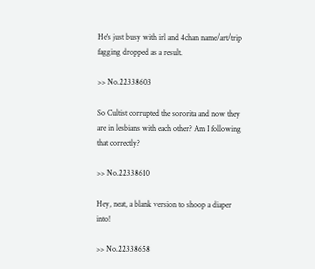He's just busy with irl and 4chan name/art/trip fagging dropped as a result.

>> No.22338603

So Cultist corrupted the sororita and now they are in lesbians with each other? Am I following that correctly?

>> No.22338610

Hey, neat, a blank version to shoop a diaper into!

>> No.22338658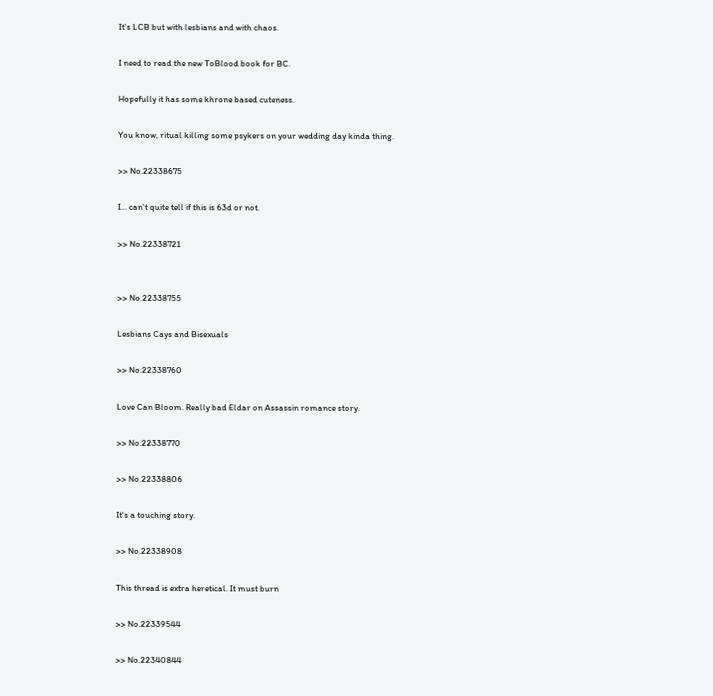It's LCB but with lesbians and with chaos.

I need to read the new ToBlood book for BC.

Hopefully it has some khrone based cuteness.

You know, ritual killing some psykers on your wedding day kinda thing.

>> No.22338675

I... can't quite tell if this is 63d or not.

>> No.22338721


>> No.22338755

Lesbians Cays and Bisexuals

>> No.22338760

Love Can Bloom. Really bad Eldar on Assassin romance story.

>> No.22338770

>> No.22338806

It's a touching story.

>> No.22338908

This thread is extra heretical. It must burn

>> No.22339544

>> No.22340844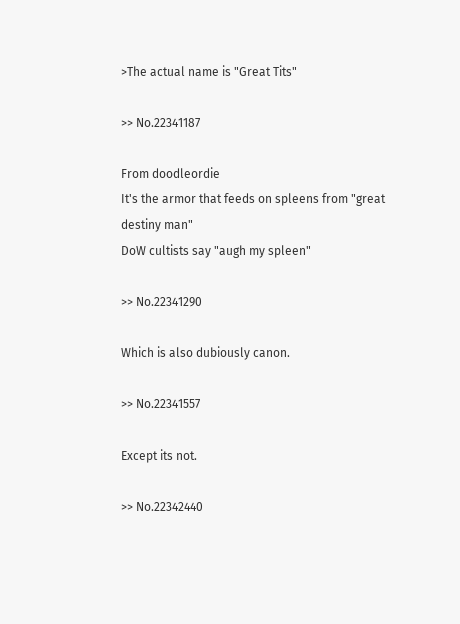>The actual name is "Great Tits"

>> No.22341187

From doodleordie
It's the armor that feeds on spleens from "great destiny man"
DoW cultists say "augh my spleen"

>> No.22341290

Which is also dubiously canon.

>> No.22341557

Except its not.

>> No.22342440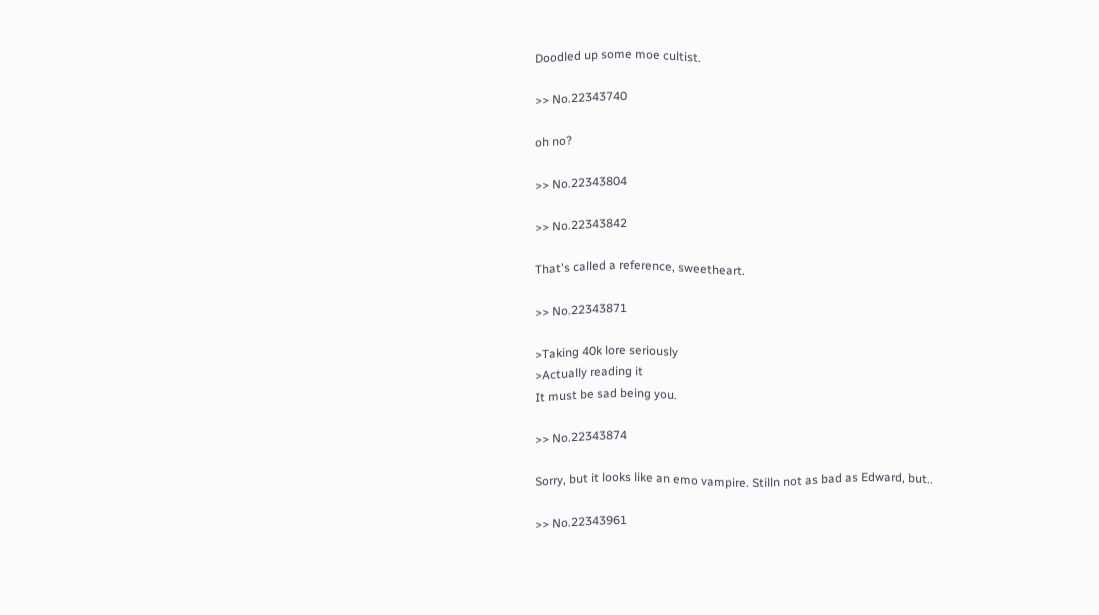Doodled up some moe cultist.

>> No.22343740

oh no?

>> No.22343804

>> No.22343842

That's called a reference, sweetheart.

>> No.22343871

>Taking 40k lore seriously
>Actually reading it
It must be sad being you.

>> No.22343874

Sorry, but it looks like an emo vampire. Stilln not as bad as Edward, but..

>> No.22343961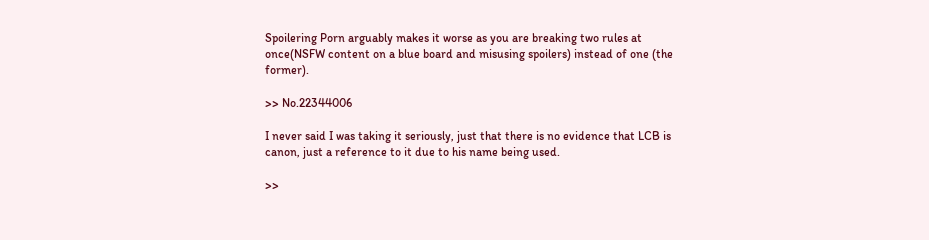Spoilering Porn arguably makes it worse as you are breaking two rules at once(NSFW content on a blue board and misusing spoilers) instead of one (the former).

>> No.22344006

I never said I was taking it seriously, just that there is no evidence that LCB is canon, just a reference to it due to his name being used.

>>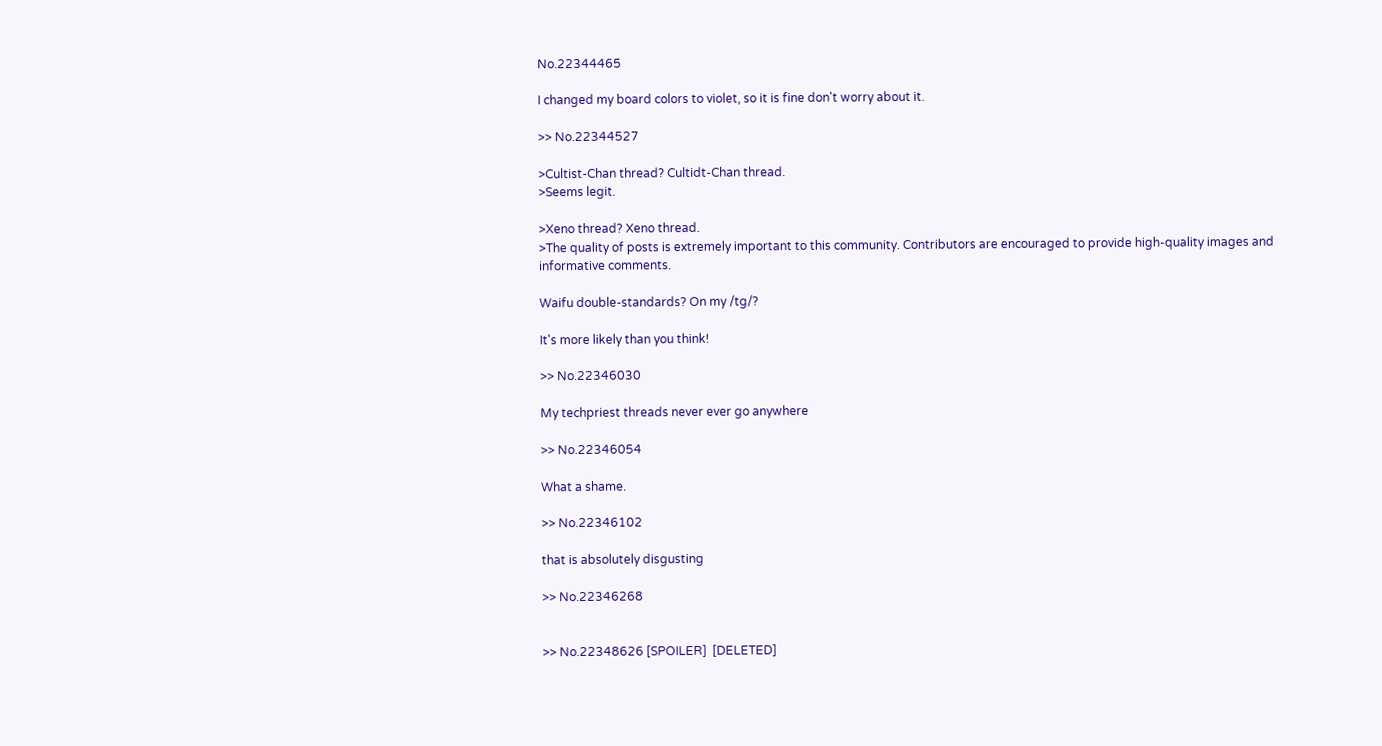No.22344465

I changed my board colors to violet, so it is fine don't worry about it.

>> No.22344527

>Cultist-Chan thread? Cultidt-Chan thread.
>Seems legit.

>Xeno thread? Xeno thread.
>The quality of posts is extremely important to this community. Contributors are encouraged to provide high-quality images and informative comments.

Waifu double-standards? On my /tg/?

It's more likely than you think!

>> No.22346030

My techpriest threads never ever go anywhere

>> No.22346054

What a shame.

>> No.22346102

that is absolutely disgusting

>> No.22346268


>> No.22348626 [SPOILER]  [DELETED]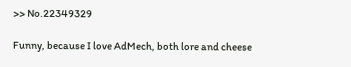>> No.22349329

Funny, because I love AdMech, both lore and cheese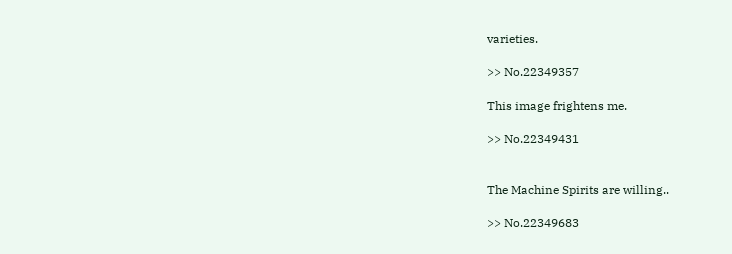varieties.

>> No.22349357

This image frightens me.

>> No.22349431


The Machine Spirits are willing..

>> No.22349683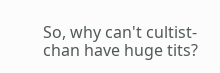So, why can't cultist-chan have huge tits?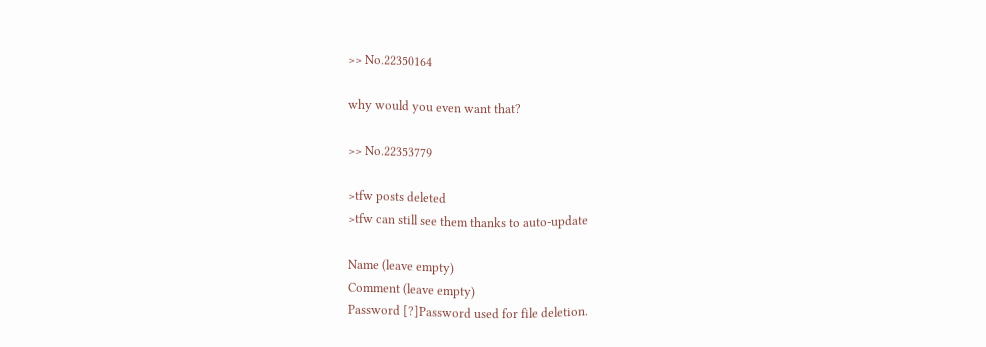>> No.22350164

why would you even want that?

>> No.22353779

>tfw posts deleted
>tfw can still see them thanks to auto-update

Name (leave empty)
Comment (leave empty)
Password [?]Password used for file deletion.